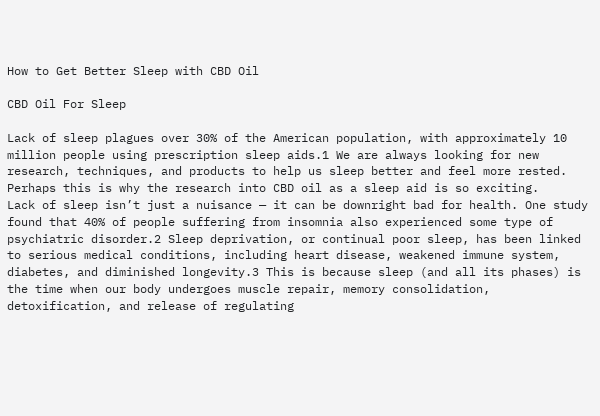How to Get Better Sleep with CBD Oil

CBD Oil For Sleep

Lack of sleep plagues over 30% of the American population, with approximately 10 million people using prescription sleep aids.1 We are always looking for new research, techniques, and products to help us sleep better and feel more rested. Perhaps this is why the research into CBD oil as a sleep aid is so exciting.
Lack of sleep isn’t just a nuisance — it can be downright bad for health. One study found that 40% of people suffering from insomnia also experienced some type of psychiatric disorder.2 Sleep deprivation, or continual poor sleep, has been linked to serious medical conditions, including heart disease, weakened immune system, diabetes, and diminished longevity.3 This is because sleep (and all its phases) is the time when our body undergoes muscle repair, memory consolidation, detoxification, and release of regulating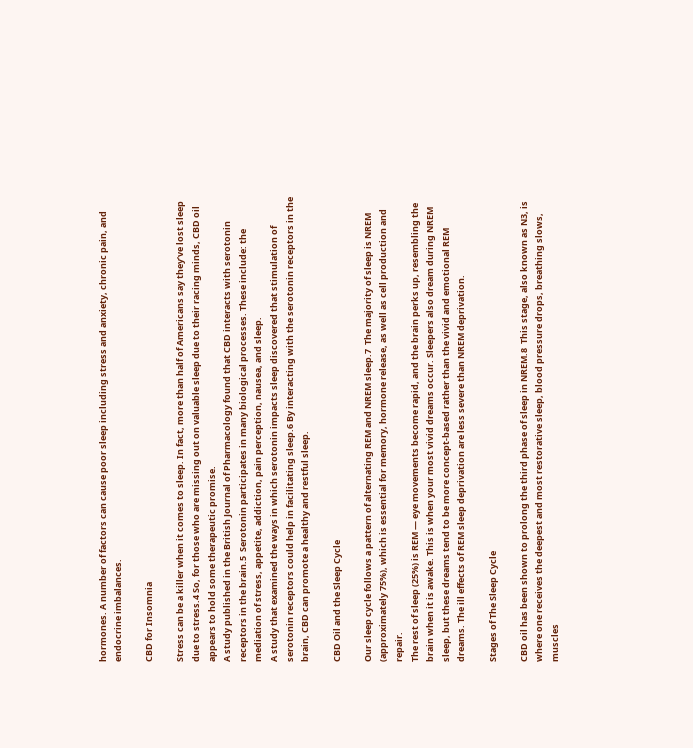hormones. A number of factors can cause poor sleep including stress and anxiety, chronic pain, and endocrine imbalances.

CBD for Insomnia

Stress can be a killer when it comes to sleep. In fact, more than half of Americans say they’ve lost sleep due to stress.4 So, for those who are missing out on valuable sleep due to their racing minds, CBD oil appears to hold some therapeutic promise.
A study published in the British Journal of Pharmacology found that CBD interacts with serotonin receptors in the brain.5  Serotonin participates in many biological processes. These include: the mediation of stress, appetite, addiction, pain perception, nausea, and sleep.
A study that examined the ways in which serotonin impacts sleep discovered that stimulation of serotonin receptors could help in facilitating sleep.6 By interacting with the serotonin receptors in the brain, CBD can promote a healthy and restful sleep.

CBD Oil and the Sleep Cycle

Our sleep cycle follows a pattern of alternating REM and NREM sleep.7  The majority of sleep is NREM (approximately 75%), which is essential for memory, hormone release, as well as cell production and repair.
The rest of sleep (25%) is REM — eye movements become rapid, and the brain perks up, resembling the brain when it is awake. This is when your most vivid dreams occur. Sleepers also dream during NREM sleep, but these dreams tend to be more concept-based rather than the vivid and emotional REM dreams. The ill effects of REM sleep deprivation are less severe than NREM deprivation.

Stages of The Sleep Cycle

CBD oil has been shown to prolong the third phase of sleep in NREM.8  This stage, also known as N3, is where one receives the deepest and most restorative sleep, blood pressure drops, breathing slows, muscles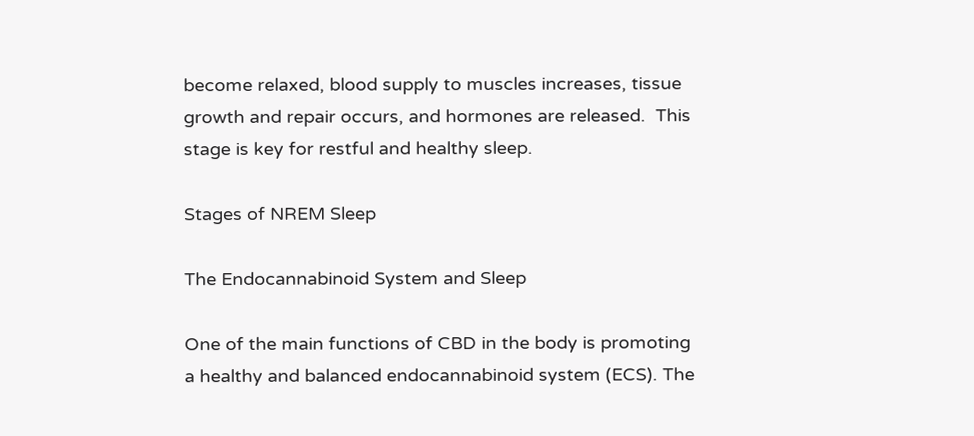become relaxed, blood supply to muscles increases, tissue growth and repair occurs, and hormones are released.  This stage is key for restful and healthy sleep.

Stages of NREM Sleep

The Endocannabinoid System and Sleep

One of the main functions of CBD in the body is promoting a healthy and balanced endocannabinoid system (ECS). The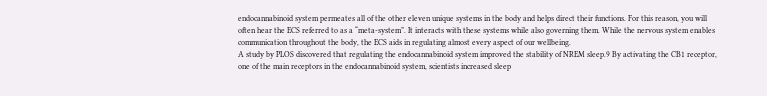endocannabinoid system permeates all of the other eleven unique systems in the body and helps direct their functions. For this reason, you will often hear the ECS referred to as a “meta-system”. It interacts with these systems while also governing them. While the nervous system enables communication throughout the body, the ECS aids in regulating almost every aspect of our wellbeing.
A study by PLOS discovered that regulating the endocannabinoid system improved the stability of NREM sleep.9 By activating the CB1 receptor, one of the main receptors in the endocannabinoid system, scientists increased sleep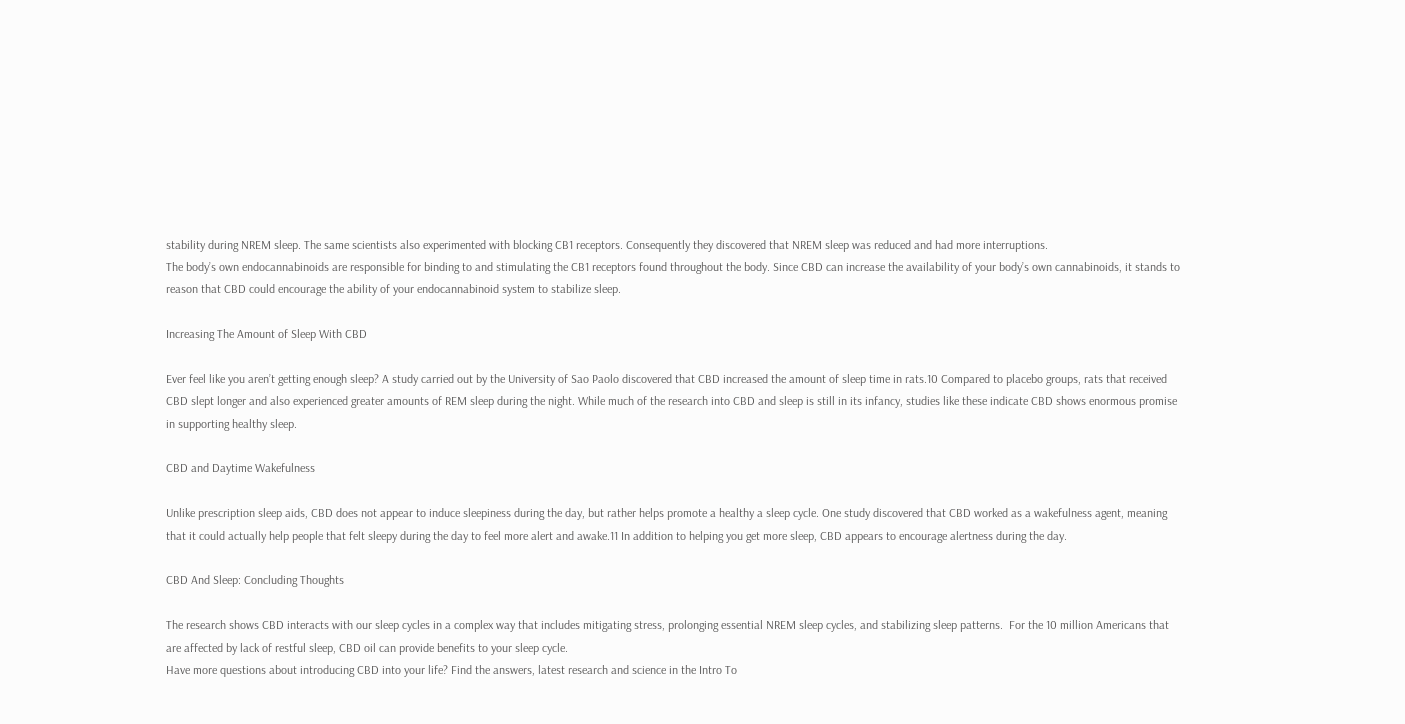stability during NREM sleep. The same scientists also experimented with blocking CB1 receptors. Consequently they discovered that NREM sleep was reduced and had more interruptions.
The body’s own endocannabinoids are responsible for binding to and stimulating the CB1 receptors found throughout the body. Since CBD can increase the availability of your body’s own cannabinoids, it stands to reason that CBD could encourage the ability of your endocannabinoid system to stabilize sleep.

Increasing The Amount of Sleep With CBD

Ever feel like you aren’t getting enough sleep? A study carried out by the University of Sao Paolo discovered that CBD increased the amount of sleep time in rats.10 Compared to placebo groups, rats that received CBD slept longer and also experienced greater amounts of REM sleep during the night. While much of the research into CBD and sleep is still in its infancy, studies like these indicate CBD shows enormous promise in supporting healthy sleep.

CBD and Daytime Wakefulness

Unlike prescription sleep aids, CBD does not appear to induce sleepiness during the day, but rather helps promote a healthy a sleep cycle. One study discovered that CBD worked as a wakefulness agent, meaning that it could actually help people that felt sleepy during the day to feel more alert and awake.11 In addition to helping you get more sleep, CBD appears to encourage alertness during the day.

CBD And Sleep: Concluding Thoughts

The research shows CBD interacts with our sleep cycles in a complex way that includes mitigating stress, prolonging essential NREM sleep cycles, and stabilizing sleep patterns.  For the 10 million Americans that are affected by lack of restful sleep, CBD oil can provide benefits to your sleep cycle.
Have more questions about introducing CBD into your life? Find the answers, latest research and science in the Intro To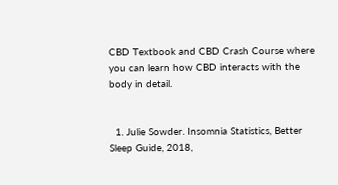CBD Textbook and CBD Crash Course where you can learn how CBD interacts with the body in detail.


  1. Julie Sowder. Insomnia Statistics, Better Sleep Guide, 2018,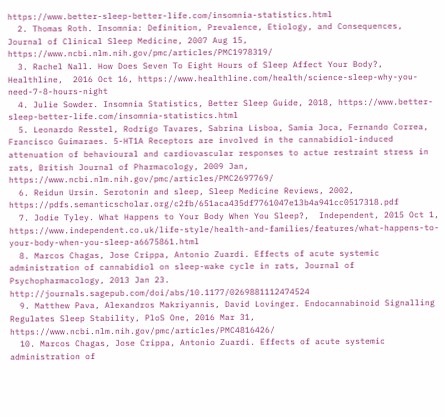https://www.better-sleep-better-life.com/insomnia-statistics.html
  2. Thomas Roth. Insomnia: Definition, Prevalence, Etiology, and Consequences, Journal of Clinical Sleep Medicine, 2007 Aug 15, https://www.ncbi.nlm.nih.gov/pmc/articles/PMC1978319/
  3. Rachel Nall. How Does Seven To Eight Hours of Sleep Affect Your Body?, Healthline,  2016 Oct 16, https://www.healthline.com/health/science-sleep-why-you-need-7-8-hours-night
  4. Julie Sowder. Insomnia Statistics, Better Sleep Guide, 2018, https://www.better-sleep-better-life.com/insomnia-statistics.html
  5. Leonardo Resstel, Rodrigo Tavares, Sabrina Lisboa, Samia Joca, Fernando Correa, Francisco Guimaraes. 5-HT1A Receptors are involved in the cannabidiol-induced attenuation of behavioural and cardiovascular responses to actue restraint stress in rats, British Journal of Pharmacology, 2009 Jan, https://www.ncbi.nlm.nih.gov/pmc/articles/PMC2697769/
  6. Reidun Ursin. Serotonin and sleep, Sleep Medicine Reviews, 2002, https://pdfs.semanticscholar.org/c2fb/651aca435df7761047e13b4a941cc0517318.pdf
  7. Jodie Tyley. What Happens to Your Body When You Sleep?,  Independent, 2015 Oct 1, https://www.independent.co.uk/life-style/health-and-families/features/what-happens-to-your-body-when-you-sleep-a6675861.html
  8. Marcos Chagas, Jose Crippa, Antonio Zuardi. Effects of acute systemic administration of cannabidiol on sleep-wake cycle in rats, Journal of Psychopharmacology, 2013 Jan 23.  http://journals.sagepub.com/doi/abs/10.1177/0269881112474524
  9. Matthew Pava, Alexandros Makriyannis, David Lovinger. Endocannabinoid Signalling Regulates Sleep Stability, PloS One, 2016 Mar 31, https://www.ncbi.nlm.nih.gov/pmc/articles/PMC4816426/
  10. Marcos Chagas, Jose Crippa, Antonio Zuardi. Effects of acute systemic administration of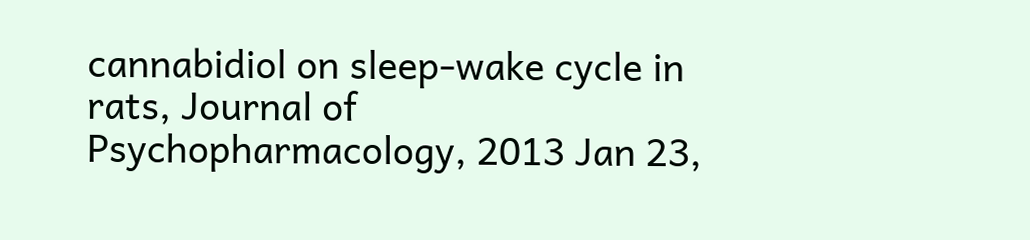cannabidiol on sleep-wake cycle in rats, Journal of Psychopharmacology, 2013 Jan 23,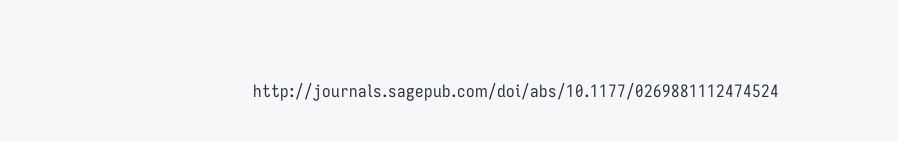http://journals.sagepub.com/doi/abs/10.1177/0269881112474524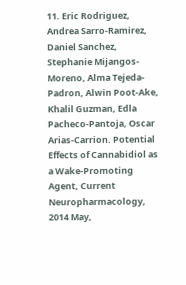11. Eric Rodriguez, Andrea Sarro-Ramirez, Daniel Sanchez, Stephanie Mijangos-Moreno, Alma Tejeda-Padron, Alwin Poot-Ake, Khalil Guzman, Edla Pacheco-Pantoja, Oscar Arias-Carrion. Potential Effects of Cannabidiol as a Wake-Promoting Agent, Current Neuropharmacology, 2014 May,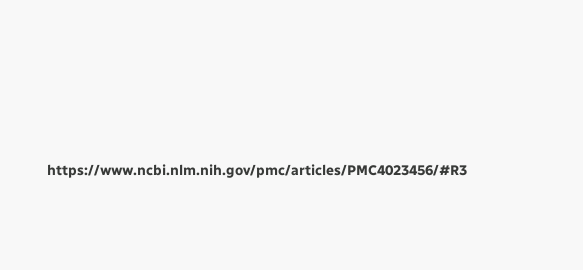https://www.ncbi.nlm.nih.gov/pmc/articles/PMC4023456/#R3